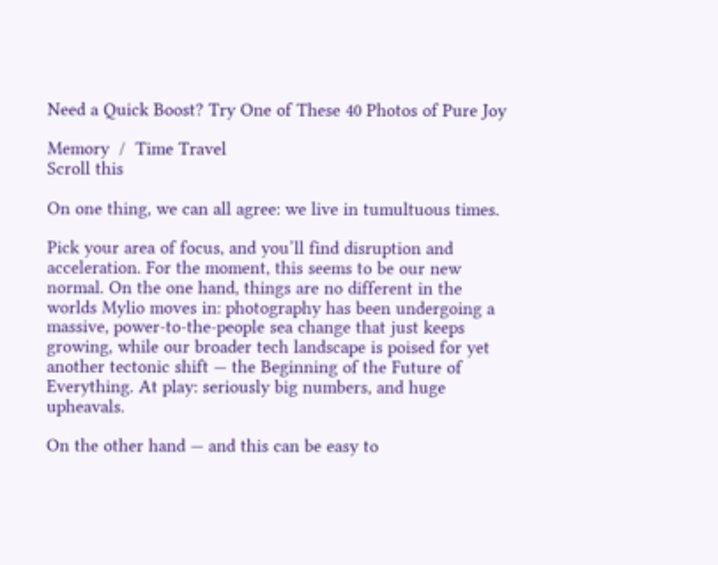Need a Quick Boost? Try One of These 40 Photos of Pure Joy

Memory  /  Time Travel
Scroll this

On one thing, we can all agree: we live in tumultuous times.

Pick your area of focus, and you’ll find disruption and acceleration. For the moment, this seems to be our new normal. On the one hand, things are no different in the worlds Mylio moves in: photography has been undergoing a massive, power-to-the-people sea change that just keeps growing, while our broader tech landscape is poised for yet another tectonic shift — the Beginning of the Future of Everything. At play: seriously big numbers, and huge upheavals.

On the other hand — and this can be easy to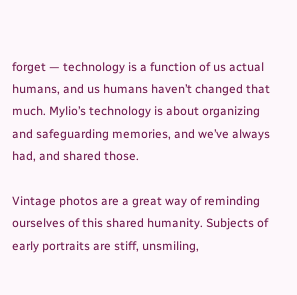forget — technology is a function of us actual humans, and us humans haven’t changed that much. Mylio’s technology is about organizing and safeguarding memories, and we’ve always had, and shared those.

Vintage photos are a great way of reminding ourselves of this shared humanity. Subjects of early portraits are stiff, unsmiling,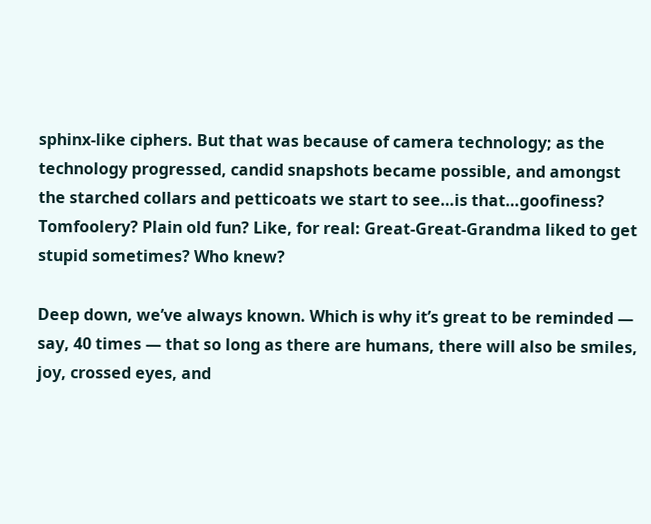sphinx-like ciphers. But that was because of camera technology; as the technology progressed, candid snapshots became possible, and amongst the starched collars and petticoats we start to see…is that…goofiness? Tomfoolery? Plain old fun? Like, for real: Great-Great-Grandma liked to get stupid sometimes? Who knew?

Deep down, we’ve always known. Which is why it’s great to be reminded — say, 40 times — that so long as there are humans, there will also be smiles, joy, crossed eyes, and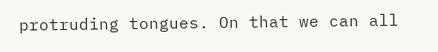protruding tongues. On that we can all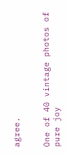agree.


One of 40 vintage photos of pure joy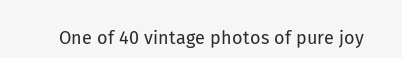One of 40 vintage photos of pure joy